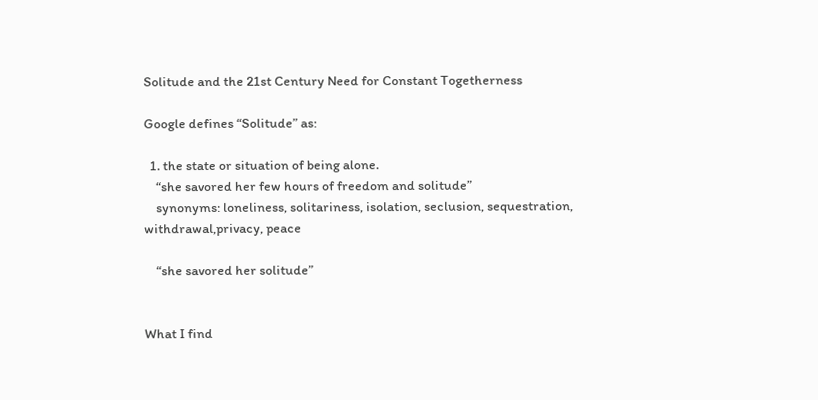Solitude and the 21st Century Need for Constant Togetherness

Google defines “Solitude” as:

  1. the state or situation of being alone.
    “she savored her few hours of freedom and solitude”
    synonyms: loneliness, solitariness, isolation, seclusion, sequestration, withdrawal,privacy, peace

    “she savored her solitude”


What I find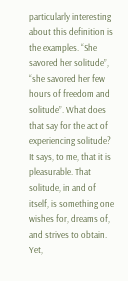particularly interesting about this definition is the examples. “She savored her solitude”, “she savored her few hours of freedom and solitude”. What does that say for the act of experiencing solitude? It says, to me, that it is pleasurable. That solitude, in and of itself, is something one wishes for, dreams of, and strives to obtain. Yet,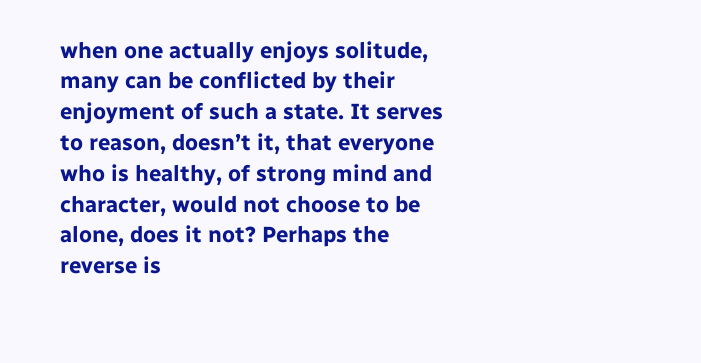when one actually enjoys solitude, many can be conflicted by their enjoyment of such a state. It serves to reason, doesn’t it, that everyone who is healthy, of strong mind and character, would not choose to be alone, does it not? Perhaps the reverse is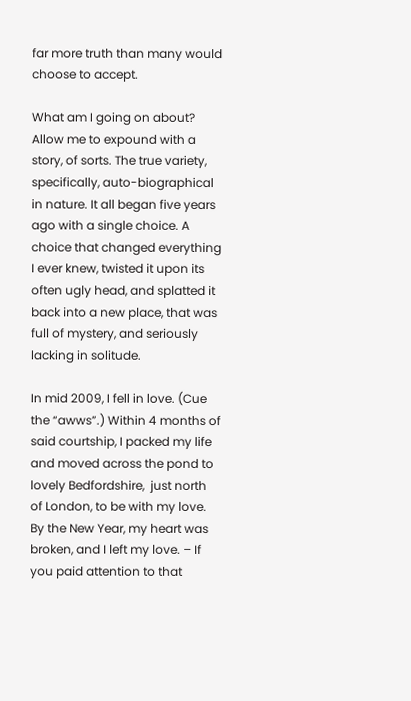far more truth than many would choose to accept.

What am I going on about? Allow me to expound with a story, of sorts. The true variety, specifically, auto-biographical in nature. It all began five years ago with a single choice. A choice that changed everything I ever knew, twisted it upon its often ugly head, and splatted it back into a new place, that was full of mystery, and seriously lacking in solitude.

In mid 2009, I fell in love. (Cue the “awws”.) Within 4 months of said courtship, I packed my life and moved across the pond to lovely Bedfordshire,  just north of London, to be with my love. By the New Year, my heart was broken, and I left my love. – If you paid attention to that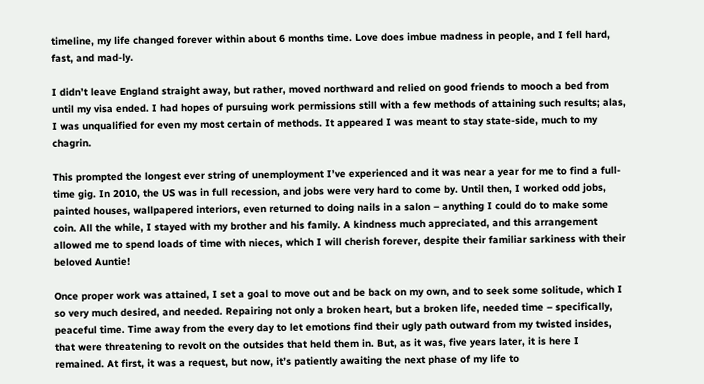timeline, my life changed forever within about 6 months time. Love does imbue madness in people, and I fell hard, fast, and mad-ly.

I didn’t leave England straight away, but rather, moved northward and relied on good friends to mooch a bed from until my visa ended. I had hopes of pursuing work permissions still with a few methods of attaining such results; alas, I was unqualified for even my most certain of methods. It appeared I was meant to stay state-side, much to my chagrin.

This prompted the longest ever string of unemployment I’ve experienced and it was near a year for me to find a full-time gig. In 2010, the US was in full recession, and jobs were very hard to come by. Until then, I worked odd jobs, painted houses, wallpapered interiors, even returned to doing nails in a salon – anything I could do to make some coin. All the while, I stayed with my brother and his family. A kindness much appreciated, and this arrangement allowed me to spend loads of time with nieces, which I will cherish forever, despite their familiar sarkiness with their beloved Auntie!

Once proper work was attained, I set a goal to move out and be back on my own, and to seek some solitude, which I so very much desired, and needed. Repairing not only a broken heart, but a broken life, needed time – specifically, peaceful time. Time away from the every day to let emotions find their ugly path outward from my twisted insides, that were threatening to revolt on the outsides that held them in. But, as it was, five years later, it is here I remained. At first, it was a request, but now, it’s patiently awaiting the next phase of my life to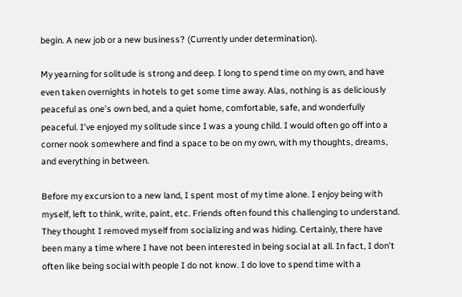begin. A new job or a new business? (Currently under determination).

My yearning for solitude is strong and deep. I long to spend time on my own, and have even taken overnights in hotels to get some time away. Alas, nothing is as deliciously peaceful as one’s own bed, and a quiet home, comfortable, safe, and wonderfully peaceful. I’ve enjoyed my solitude since I was a young child. I would often go off into a corner nook somewhere and find a space to be on my own, with my thoughts, dreams, and everything in between.

Before my excursion to a new land, I spent most of my time alone. I enjoy being with myself, left to think, write, paint, etc. Friends often found this challenging to understand. They thought I removed myself from socializing and was hiding. Certainly, there have been many a time where I have not been interested in being social at all. In fact, I don’t often like being social with people I do not know. I do love to spend time with a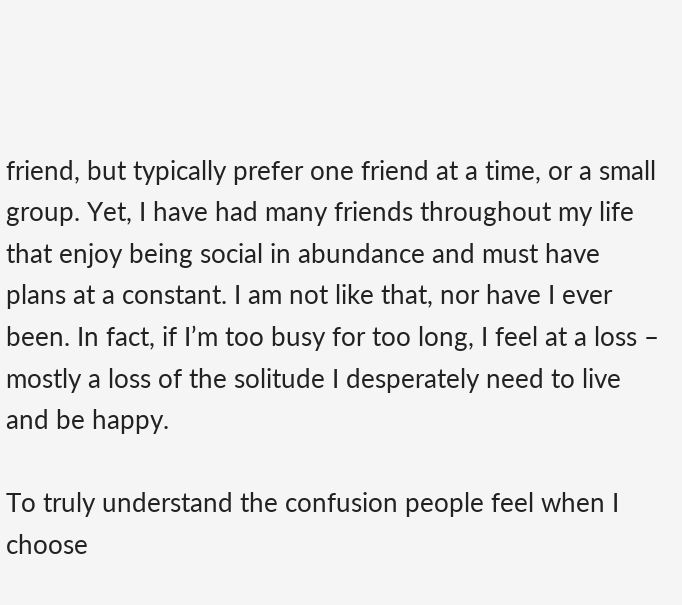friend, but typically prefer one friend at a time, or a small group. Yet, I have had many friends throughout my life that enjoy being social in abundance and must have plans at a constant. I am not like that, nor have I ever been. In fact, if I’m too busy for too long, I feel at a loss – mostly a loss of the solitude I desperately need to live and be happy.

To truly understand the confusion people feel when I choose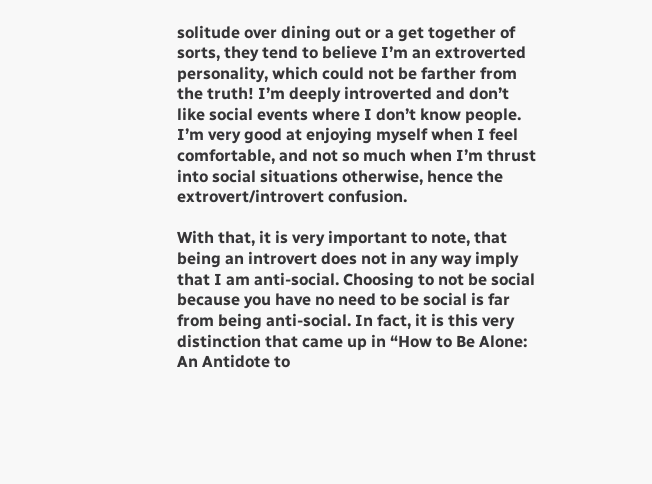solitude over dining out or a get together of sorts, they tend to believe I’m an extroverted personality, which could not be farther from the truth! I’m deeply introverted and don’t like social events where I don’t know people. I’m very good at enjoying myself when I feel comfortable, and not so much when I’m thrust into social situations otherwise, hence the extrovert/introvert confusion.

With that, it is very important to note, that being an introvert does not in any way imply that I am anti-social. Choosing to not be social because you have no need to be social is far from being anti-social. In fact, it is this very distinction that came up in “How to Be Alone: An Antidote to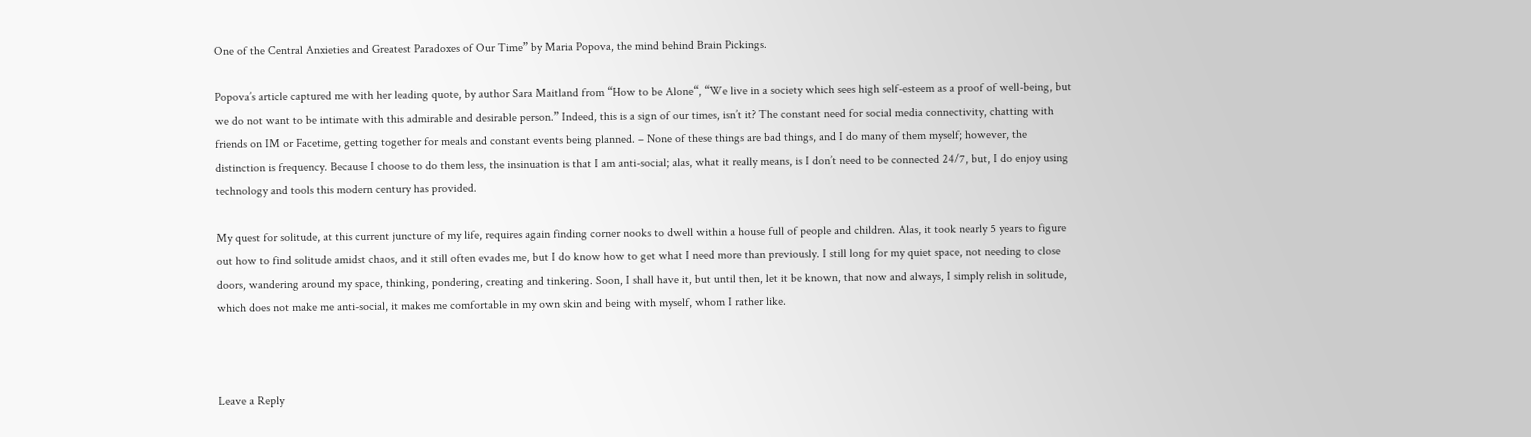One of the Central Anxieties and Greatest Paradoxes of Our Time” by Maria Popova, the mind behind Brain Pickings.

Popova’s article captured me with her leading quote, by author Sara Maitland from “How to be Alone“, “We live in a society which sees high self-esteem as a proof of well-being, but we do not want to be intimate with this admirable and desirable person.” Indeed, this is a sign of our times, isn’t it? The constant need for social media connectivity, chatting with friends on IM or Facetime, getting together for meals and constant events being planned. – None of these things are bad things, and I do many of them myself; however, the distinction is frequency. Because I choose to do them less, the insinuation is that I am anti-social; alas, what it really means, is I don’t need to be connected 24/7, but, I do enjoy using technology and tools this modern century has provided.

My quest for solitude, at this current juncture of my life, requires again finding corner nooks to dwell within a house full of people and children. Alas, it took nearly 5 years to figure out how to find solitude amidst chaos, and it still often evades me, but I do know how to get what I need more than previously. I still long for my quiet space, not needing to close doors, wandering around my space, thinking, pondering, creating and tinkering. Soon, I shall have it, but until then, let it be known, that now and always, I simply relish in solitude, which does not make me anti-social, it makes me comfortable in my own skin and being with myself, whom I rather like.



Leave a Reply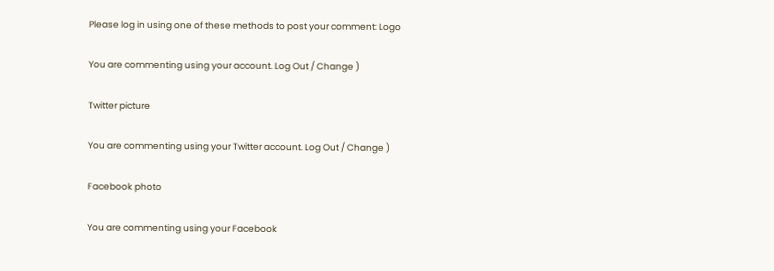Please log in using one of these methods to post your comment: Logo

You are commenting using your account. Log Out / Change )

Twitter picture

You are commenting using your Twitter account. Log Out / Change )

Facebook photo

You are commenting using your Facebook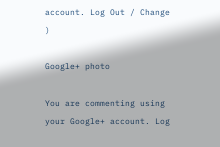account. Log Out / Change )

Google+ photo

You are commenting using your Google+ account. Log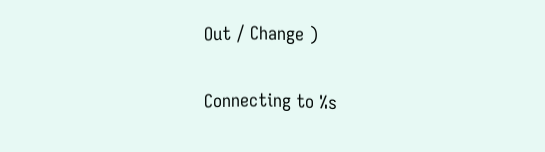Out / Change )

Connecting to %s